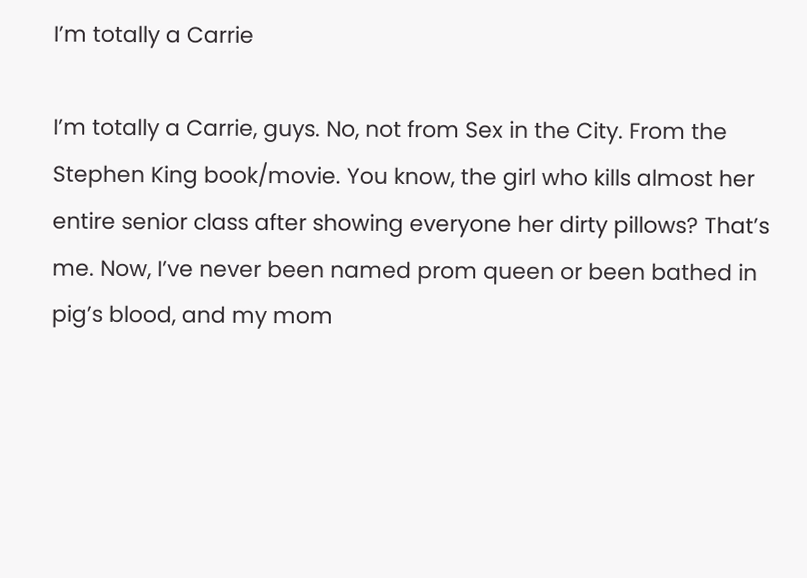I’m totally a Carrie

I’m totally a Carrie, guys. No, not from Sex in the City. From the Stephen King book/movie. You know, the girl who kills almost her entire senior class after showing everyone her dirty pillows? That’s me. Now, I’ve never been named prom queen or been bathed in pig’s blood, and my mom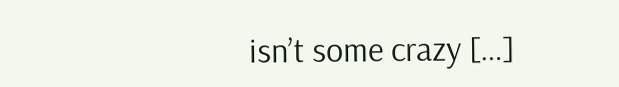isn’t some crazy […]